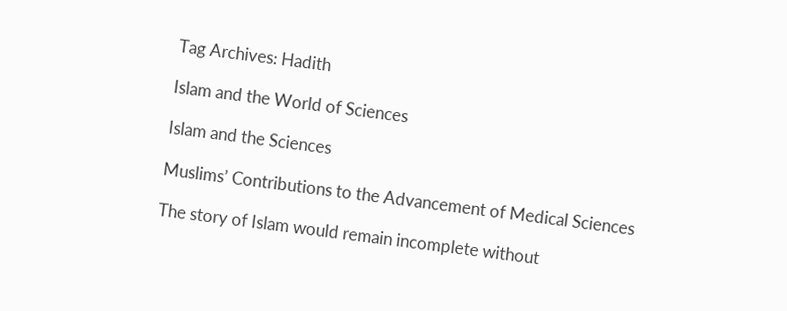Tag Archives: Hadith

Islam and the World of Sciences

Islam and the Sciences

Muslims’ Contributions to the Advancement of Medical Sciences

The story of Islam would remain incomplete without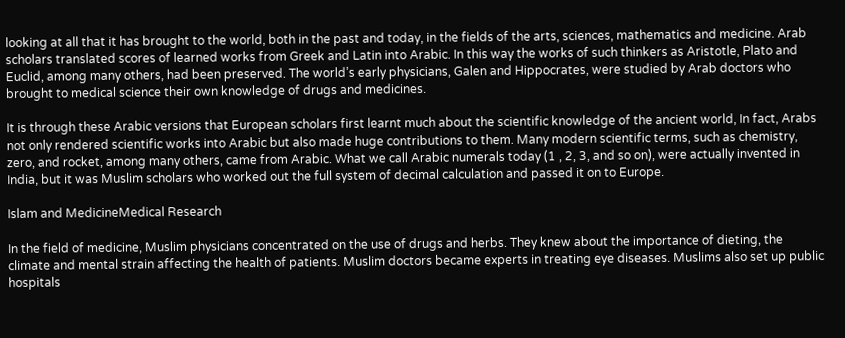looking at all that it has brought to the world, both in the past and today, in the fields of the arts, sciences, mathematics and medicine. Arab scholars translated scores of learned works from Greek and Latin into Arabic. In this way the works of such thinkers as Aristotle, Plato and Euclid, among many others, had been preserved. The world’s early physicians, Galen and Hippocrates, were studied by Arab doctors who brought to medical science their own knowledge of drugs and medicines.

It is through these Arabic versions that European scholars first learnt much about the scientific knowledge of the ancient world, In fact, Arabs not only rendered scientific works into Arabic but also made huge contributions to them. Many modern scientific terms, such as chemistry, zero, and rocket, among many others, came from Arabic. What we call Arabic numerals today (1 , 2, 3, and so on), were actually invented in India, but it was Muslim scholars who worked out the full system of decimal calculation and passed it on to Europe.

Islam and MedicineMedical Research

In the field of medicine, Muslim physicians concentrated on the use of drugs and herbs. They knew about the importance of dieting, the climate and mental strain affecting the health of patients. Muslim doctors became experts in treating eye diseases. Muslims also set up public hospitals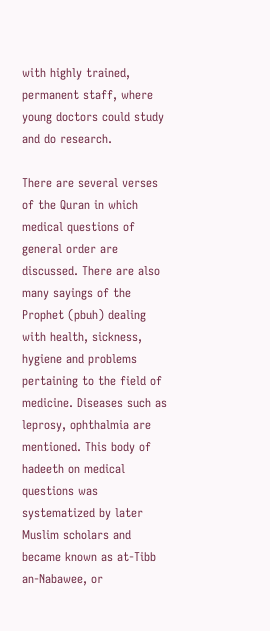with highly trained, permanent staff, where young doctors could study and do research.

There are several verses of the Quran in which medical questions of general order are discussed. There are also many sayings of the Prophet (pbuh) dealing with health, sickness, hygiene and problems pertaining to the field of medicine. Diseases such as leprosy, ophthalmia are mentioned. This body of hadeeth on medical questions was systematized by later Muslim scholars and became known as at-Tibb an-Nabawee, or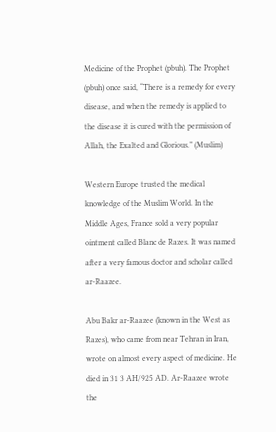Medicine of the Prophet (pbuh). The Prophet (pbuh) once said, “There is a remedy for every disease, and when the remedy is applied to the disease it is cured with the permission of Allah, the Exalted and Glorious.” (Muslim)

Western Europe trusted the medical knowledge of the Muslim World. In the Middle Ages, France sold a very popular ointment called Blanc de Razes. It was named after a very famous doctor and scholar called ar-Raazee.

Abu Bakr ar-Raazee (known in the West as Razes), who came from near Tehran in Iran, wrote on almost every aspect of medicine. He died in 31 3 AH/925 AD. Ar-Raazee wrote the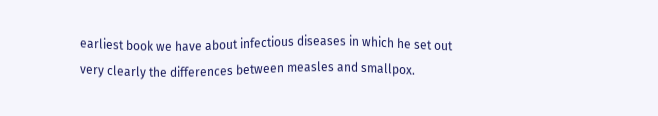earliest book we have about infectious diseases in which he set out very clearly the differences between measles and smallpox.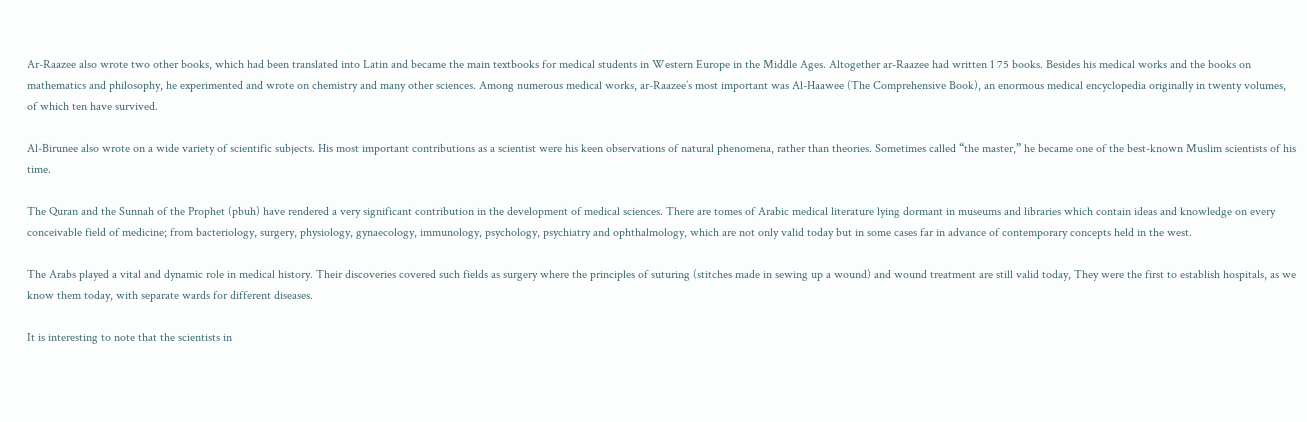Ar-Raazee also wrote two other books, which had been translated into Latin and became the main textbooks for medical students in Western Europe in the Middle Ages. Altogether ar-Raazee had written 1 75 books. Besides his medical works and the books on mathematics and philosophy, he experimented and wrote on chemistry and many other sciences. Among numerous medical works, ar-Raazee’s most important was Al-Haawee (The Comprehensive Book), an enormous medical encyclopedia originally in twenty volumes, of which ten have survived.

Al-Birunee also wrote on a wide variety of scientific subjects. His most important contributions as a scientist were his keen observations of natural phenomena, rather than theories. Sometimes called “the master,” he became one of the best-known Muslim scientists of his time.

The Quran and the Sunnah of the Prophet (pbuh) have rendered a very significant contribution in the development of medical sciences. There are tomes of Arabic medical literature lying dormant in museums and libraries which contain ideas and knowledge on every conceivable field of medicine; from bacteriology, surgery, physiology, gynaecology, immunology, psychology, psychiatry and ophthalmology, which are not only valid today but in some cases far in advance of contemporary concepts held in the west.

The Arabs played a vital and dynamic role in medical history. Their discoveries covered such fields as surgery where the principles of suturing (stitches made in sewing up a wound) and wound treatment are still valid today, They were the first to establish hospitals, as we know them today, with separate wards for different diseases.

It is interesting to note that the scientists in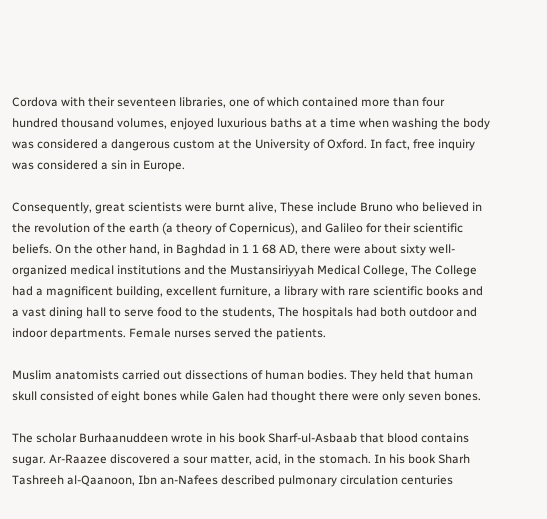Cordova with their seventeen libraries, one of which contained more than four hundred thousand volumes, enjoyed luxurious baths at a time when washing the body was considered a dangerous custom at the University of Oxford. In fact, free inquiry was considered a sin in Europe.

Consequently, great scientists were burnt alive, These include Bruno who believed in the revolution of the earth (a theory of Copernicus), and Galileo for their scientific beliefs. On the other hand, in Baghdad in 1 1 68 AD, there were about sixty well-organized medical institutions and the Mustansiriyyah Medical College, The College had a magnificent building, excellent furniture, a library with rare scientific books and a vast dining hall to serve food to the students, The hospitals had both outdoor and indoor departments. Female nurses served the patients.

Muslim anatomists carried out dissections of human bodies. They held that human skull consisted of eight bones while Galen had thought there were only seven bones.

The scholar Burhaanuddeen wrote in his book Sharf-ul-Asbaab that blood contains sugar. Ar-Raazee discovered a sour matter, acid, in the stomach. In his book Sharh Tashreeh al-Qaanoon, Ibn an-Nafees described pulmonary circulation centuries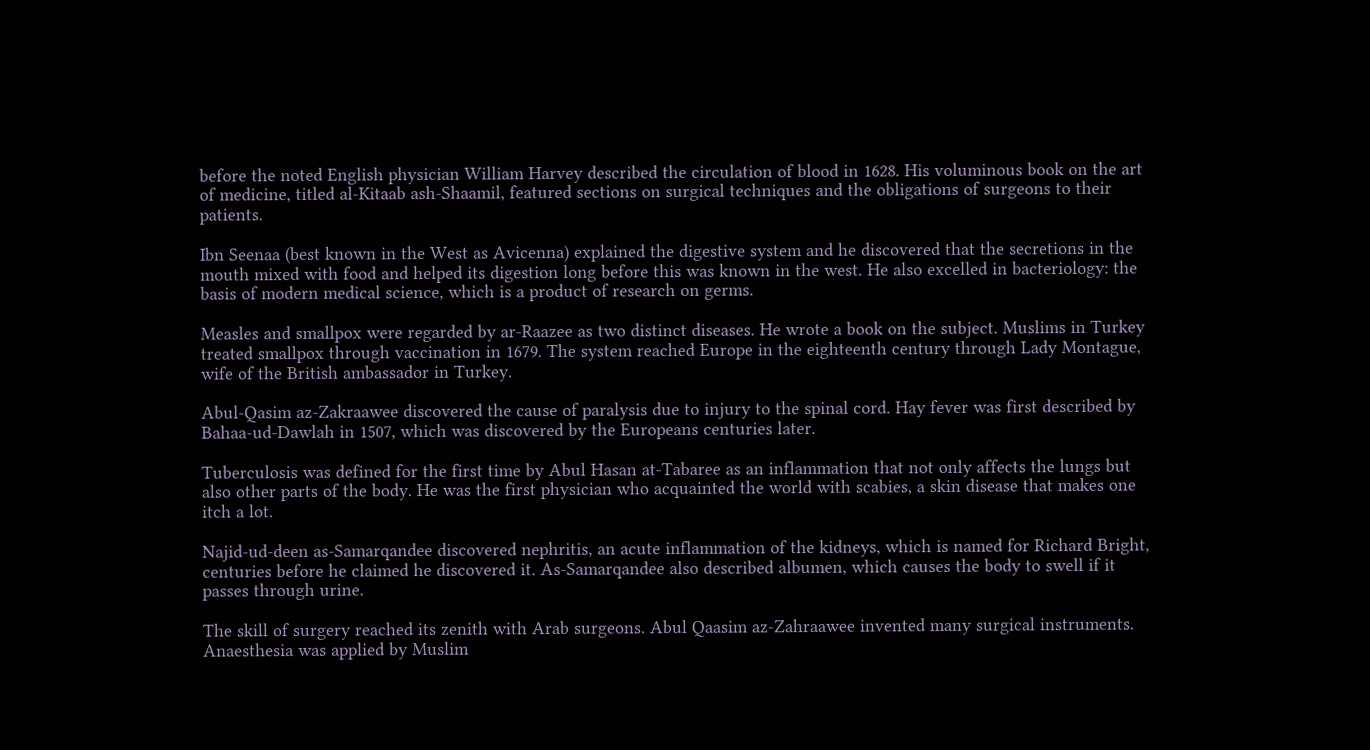before the noted English physician William Harvey described the circulation of blood in 1628. His voluminous book on the art of medicine, titled al-Kitaab ash-Shaamil, featured sections on surgical techniques and the obligations of surgeons to their patients.

Ibn Seenaa (best known in the West as Avicenna) explained the digestive system and he discovered that the secretions in the mouth mixed with food and helped its digestion long before this was known in the west. He also excelled in bacteriology: the basis of modern medical science, which is a product of research on germs.

Measles and smallpox were regarded by ar-Raazee as two distinct diseases. He wrote a book on the subject. Muslims in Turkey treated smallpox through vaccination in 1679. The system reached Europe in the eighteenth century through Lady Montague, wife of the British ambassador in Turkey.

Abul-Qasim az-Zakraawee discovered the cause of paralysis due to injury to the spinal cord. Hay fever was first described by Bahaa-ud-Dawlah in 1507, which was discovered by the Europeans centuries later.

Tuberculosis was defined for the first time by Abul Hasan at-Tabaree as an inflammation that not only affects the lungs but also other parts of the body. He was the first physician who acquainted the world with scabies, a skin disease that makes one itch a lot.

Najid-ud-deen as-Samarqandee discovered nephritis, an acute inflammation of the kidneys, which is named for Richard Bright, centuries before he claimed he discovered it. As-Samarqandee also described albumen, which causes the body to swell if it passes through urine.

The skill of surgery reached its zenith with Arab surgeons. Abul Qaasim az-Zahraawee invented many surgical instruments. Anaesthesia was applied by Muslim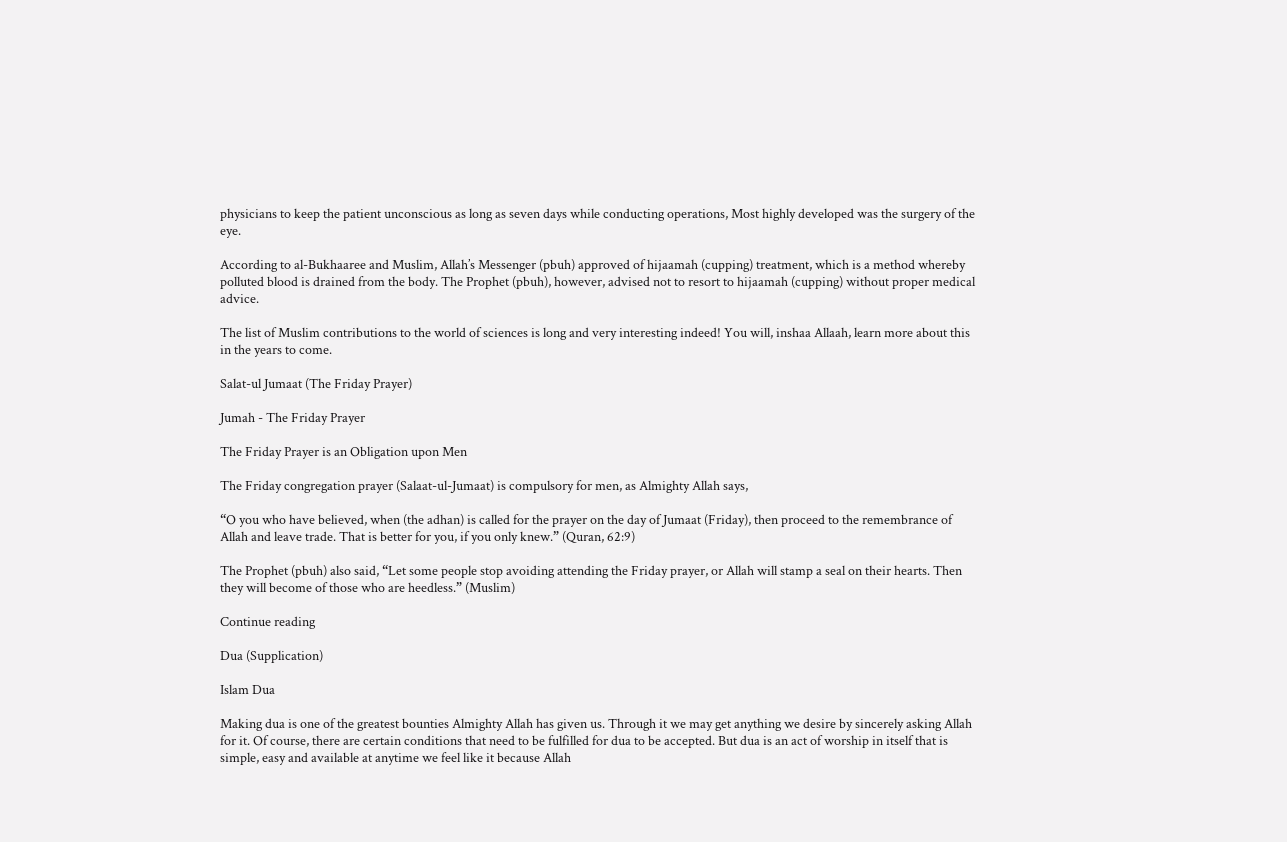physicians to keep the patient unconscious as long as seven days while conducting operations, Most highly developed was the surgery of the eye.

According to al-Bukhaaree and Muslim, Allah’s Messenger (pbuh) approved of hijaamah (cupping) treatment, which is a method whereby polluted blood is drained from the body. The Prophet (pbuh), however, advised not to resort to hijaamah (cupping) without proper medical advice.

The list of Muslim contributions to the world of sciences is long and very interesting indeed! You will, inshaa Allaah, learn more about this in the years to come.

Salat-ul Jumaat (The Friday Prayer)

Jumah - The Friday Prayer

The Friday Prayer is an Obligation upon Men

The Friday congregation prayer (Salaat-ul-Jumaat) is compulsory for men, as Almighty Allah says,

“O you who have believed, when (the adhan) is called for the prayer on the day of Jumaat (Friday), then proceed to the remembrance of Allah and leave trade. That is better for you, if you only knew.” (Quran, 62:9)

The Prophet (pbuh) also said, “Let some people stop avoiding attending the Friday prayer, or Allah will stamp a seal on their hearts. Then they will become of those who are heedless.” (Muslim)

Continue reading

Dua (Supplication)

Islam Dua

Making dua is one of the greatest bounties Almighty Allah has given us. Through it we may get anything we desire by sincerely asking Allah for it. Of course, there are certain conditions that need to be fulfilled for dua to be accepted. But dua is an act of worship in itself that is simple, easy and available at anytime we feel like it because Allah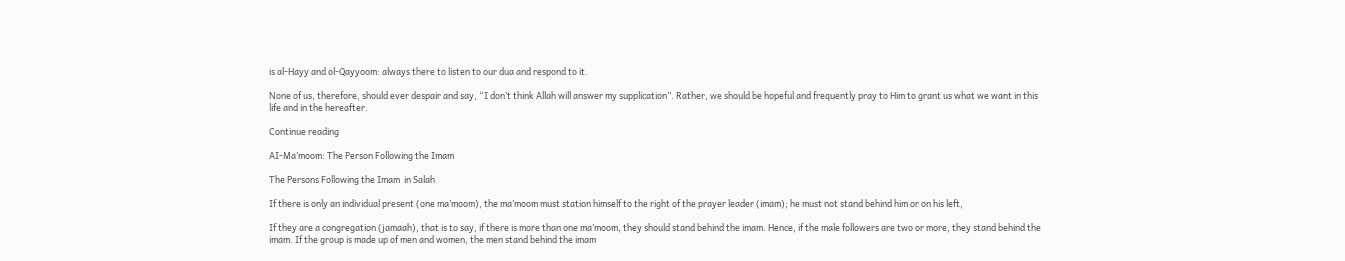is al-Hayy and ol-Qayyoom: always there to listen to our dua and respond to it.

None of us, therefore, should ever despair and say, “I don’t think Allah will answer my supplication”. Rather, we should be hopeful and frequently pray to Him to grant us what we want in this life and in the hereafter.

Continue reading

AI-Ma’moom: The Person Following the Imam

The Persons Following the Imam  in Salah

If there is only an individual present (one ma’moom), the ma’moom must station himself to the right of the prayer leader (imam); he must not stand behind him or on his left,

If they are a congregation (jamaah), that is to say, if there is more than one ma’moom, they should stand behind the imam. Hence, if the male followers are two or more, they stand behind the imam. If the group is made up of men and women, the men stand behind the imam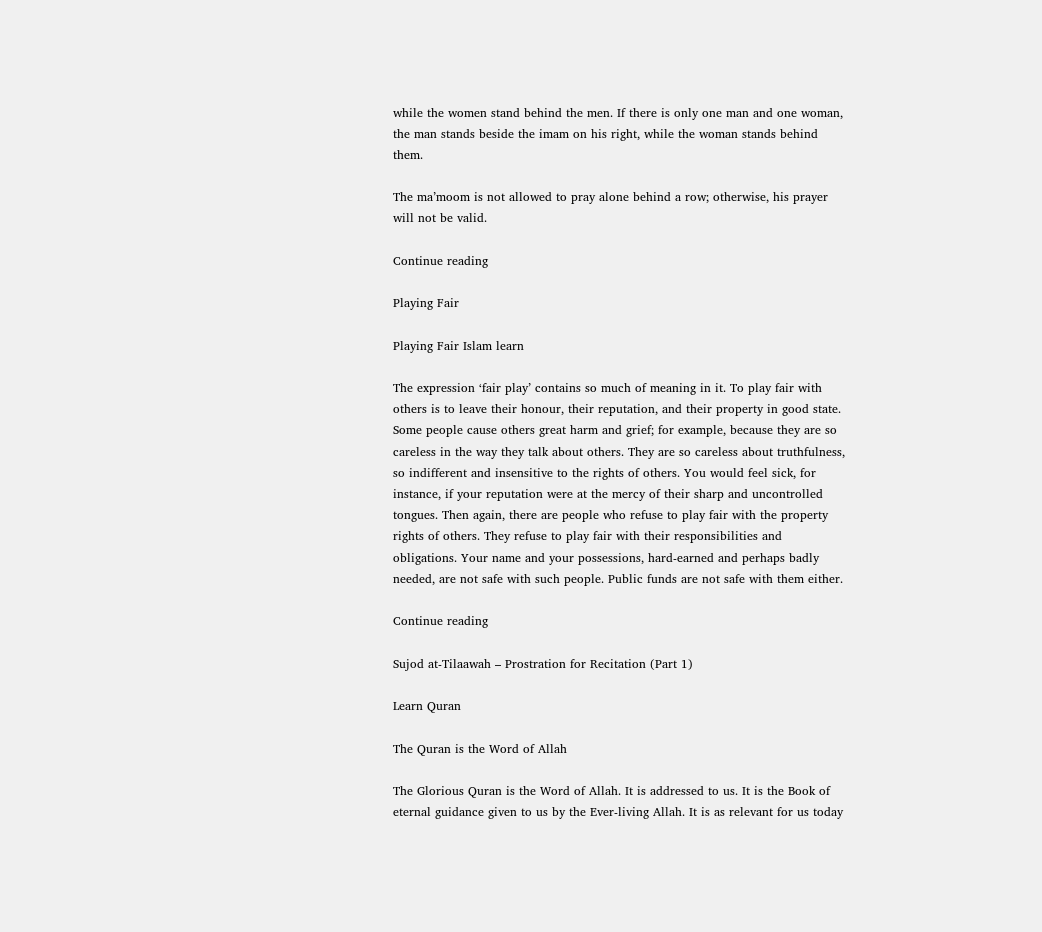while the women stand behind the men. If there is only one man and one woman, the man stands beside the imam on his right, while the woman stands behind them.

The ma’moom is not allowed to pray alone behind a row; otherwise, his prayer will not be valid.

Continue reading

Playing Fair

Playing Fair Islam learn

The expression ‘fair play’ contains so much of meaning in it. To play fair with others is to leave their honour, their reputation, and their property in good state. Some people cause others great harm and grief; for example, because they are so careless in the way they talk about others. They are so careless about truthfulness, so indifferent and insensitive to the rights of others. You would feel sick, for instance, if your reputation were at the mercy of their sharp and uncontrolled tongues. Then again, there are people who refuse to play fair with the property rights of others. They refuse to play fair with their responsibilities and obligations. Your name and your possessions, hard-earned and perhaps badly needed, are not safe with such people. Public funds are not safe with them either.

Continue reading

Sujod at-Tilaawah – Prostration for Recitation (Part 1)

Learn Quran

The Quran is the Word of Allah

The Glorious Quran is the Word of Allah. It is addressed to us. It is the Book of eternal guidance given to us by the Ever-living Allah. It is as relevant for us today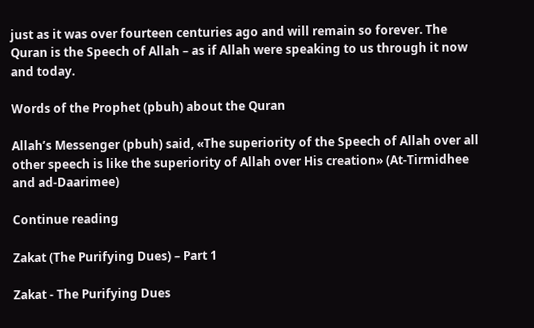just as it was over fourteen centuries ago and will remain so forever. The Quran is the Speech of Allah – as if Allah were speaking to us through it now and today.

Words of the Prophet (pbuh) about the Quran

Allah’s Messenger (pbuh) said, «The superiority of the Speech of Allah over all other speech is like the superiority of Allah over His creation» (At-Tirmidhee and ad-Daarimee)

Continue reading

Zakat (The Purifying Dues) – Part 1

Zakat - The Purifying Dues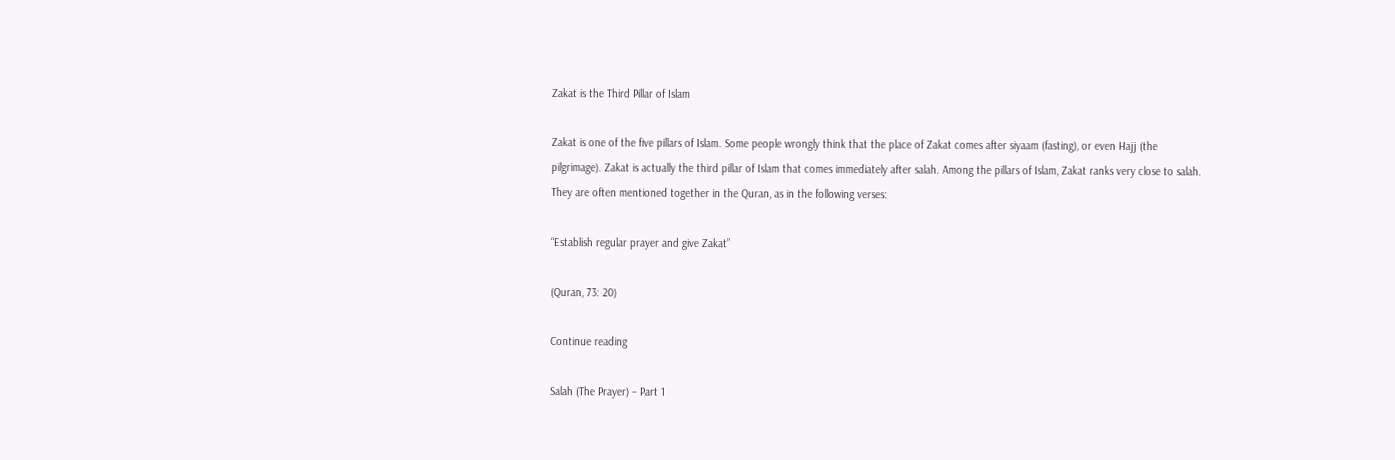Zakat is the Third Pillar of Islam

Zakat is one of the five pillars of Islam. Some people wrongly think that the place of Zakat comes after siyaam (fasting), or even Hajj (the pilgrimage). Zakat is actually the third pillar of Islam that comes immediately after salah. Among the pillars of Islam, Zakat ranks very close to salah. They are often mentioned together in the Quran, as in the following verses:

“Establish regular prayer and give Zakat”

(Quran, 73: 20)

Continue reading

Salah (The Prayer) – Part 1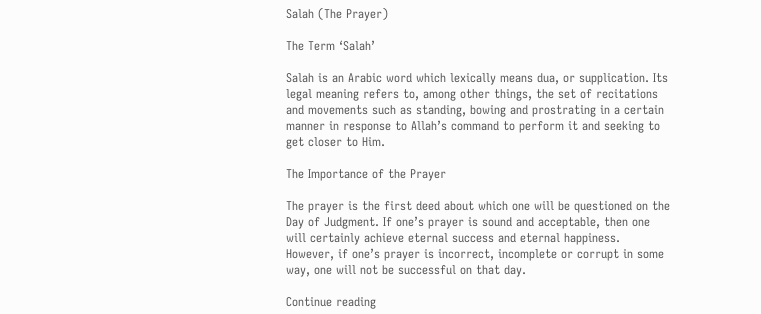Salah (The Prayer)

The Term ‘Salah’

Salah is an Arabic word which lexically means dua, or supplication. Its legal meaning refers to, among other things, the set of recitations and movements such as standing, bowing and prostrating in a certain manner in response to Allah’s command to perform it and seeking to get closer to Him.

The Importance of the Prayer

The prayer is the first deed about which one will be questioned on the Day of Judgment. If one’s prayer is sound and acceptable, then one will certainly achieve eternal success and eternal happiness. However, if one’s prayer is incorrect, incomplete or corrupt in some way, one will not be successful on that day.

Continue reading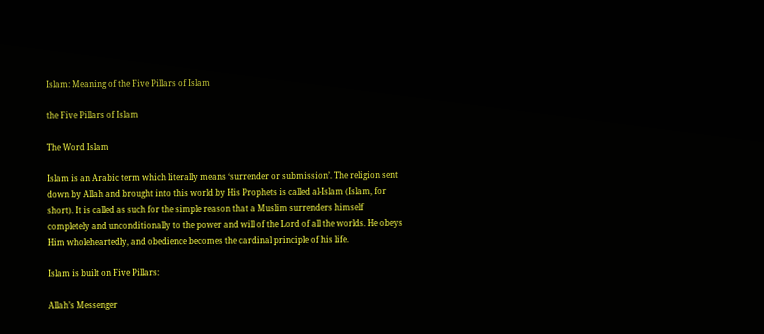Islam: Meaning of the Five Pillars of Islam

the Five Pillars of Islam

The Word Islam

Islam is an Arabic term which literally means ‘surrender or submission’. The religion sent down by Allah and brought into this world by His Prophets is called al-Islam (Islam, for short). It is called as such for the simple reason that a Muslim surrenders himself completely and unconditionally to the power and will of the Lord of all the worlds. He obeys Him wholeheartedly, and obedience becomes the cardinal principle of his life.

Islam is built on Five Pillars:

Allah’s Messenger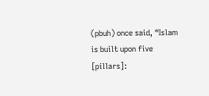(pbuh) once said, “Islam is built upon five [pillars]: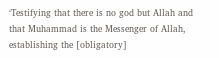‘Testifying that there is no god but Allah and that Muhammad is the Messenger of Allah, establishing the [obligatory]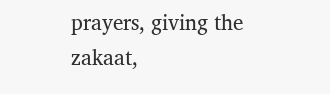prayers, giving the zakaat,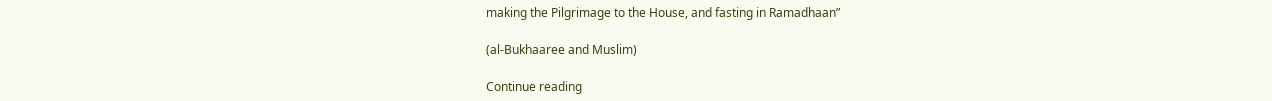making the Pilgrimage to the House, and fasting in Ramadhaan”

(al-Bukhaaree and Muslim)

Continue reading